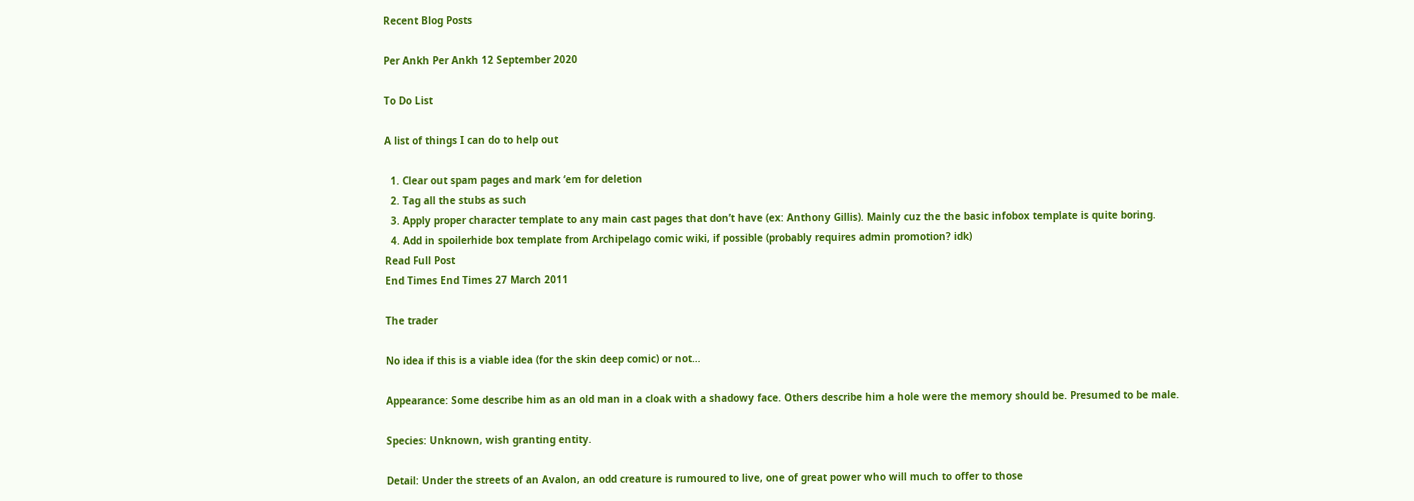Recent Blog Posts

Per Ankh Per Ankh 12 September 2020

To Do List

A list of things I can do to help out

  1. Clear out spam pages and mark ‘em for deletion
  2. Tag all the stubs as such
  3. Apply proper character template to any main cast pages that don’t have (ex: Anthony Gillis). Mainly cuz the the basic infobox template is quite boring.
  4. Add in spoilerhide box template from Archipelago comic wiki, if possible (probably requires admin promotion? idk)
Read Full Post
End Times End Times 27 March 2011

The trader

No idea if this is a viable idea (for the skin deep comic) or not…

Appearance: Some describe him as an old man in a cloak with a shadowy face. Others describe him a hole were the memory should be. Presumed to be male.

Species: Unknown, wish granting entity.

Detail: Under the streets of an Avalon, an odd creature is rumoured to live, one of great power who will much to offer to those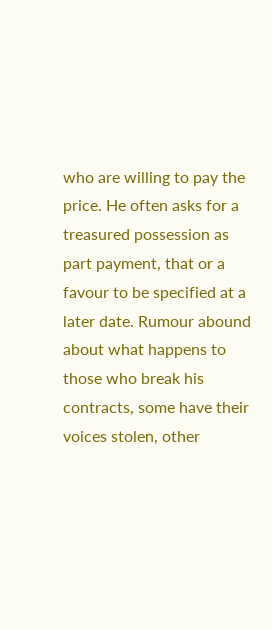who are willing to pay the price. He often asks for a treasured possession as part payment, that or a favour to be specified at a later date. Rumour abound about what happens to those who break his contracts, some have their voices stolen, other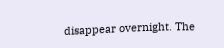disappear overnight. The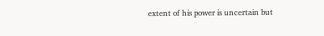extent of his power is uncertain but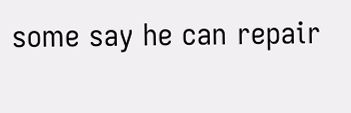some say he can repair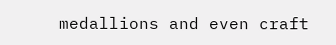medallions and even craft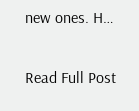new ones. H…

Read Full Post